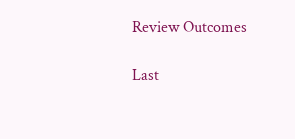Review Outcomes

Last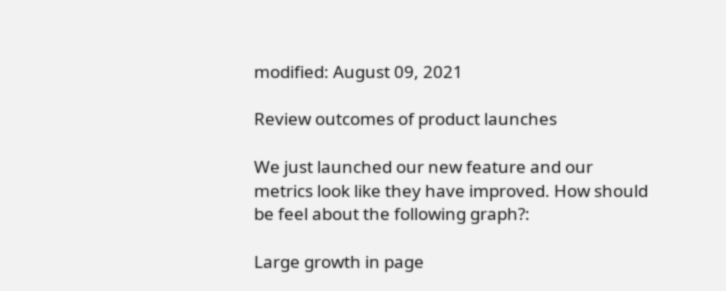modified: August 09, 2021

Review outcomes of product launches

We just launched our new feature and our metrics look like they have improved. How should be feel about the following graph?:

Large growth in page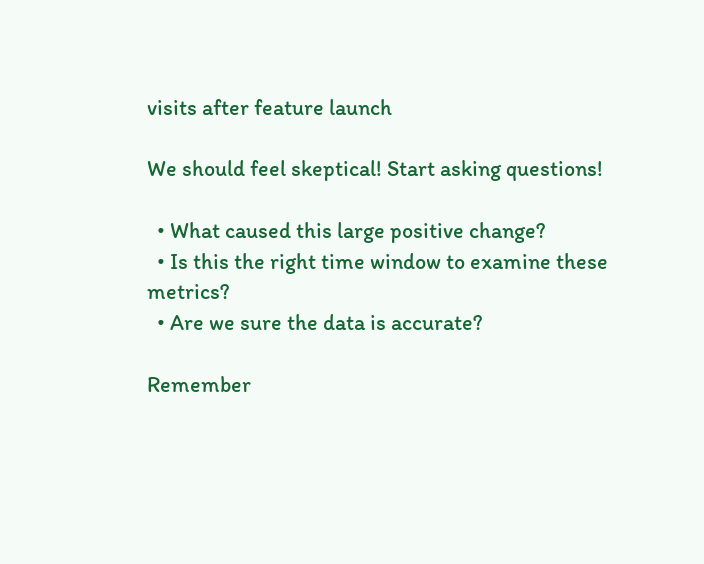visits after feature launch

We should feel skeptical! Start asking questions!

  • What caused this large positive change?
  • Is this the right time window to examine these metrics?
  • Are we sure the data is accurate?

Remember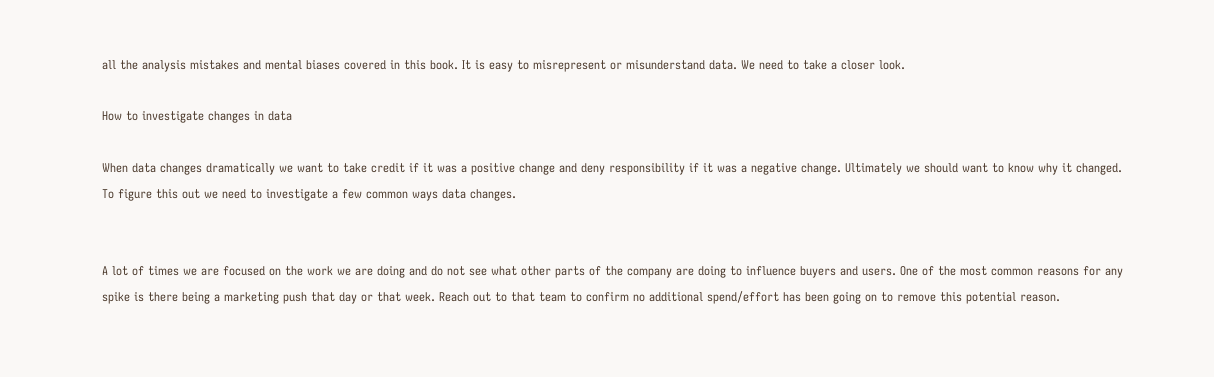all the analysis mistakes and mental biases covered in this book. It is easy to misrepresent or misunderstand data. We need to take a closer look.

How to investigate changes in data

When data changes dramatically we want to take credit if it was a positive change and deny responsibility if it was a negative change. Ultimately we should want to know why it changed. To figure this out we need to investigate a few common ways data changes.


A lot of times we are focused on the work we are doing and do not see what other parts of the company are doing to influence buyers and users. One of the most common reasons for any spike is there being a marketing push that day or that week. Reach out to that team to confirm no additional spend/effort has been going on to remove this potential reason.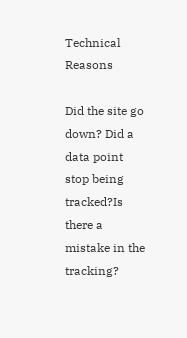Technical Reasons

Did the site go down? Did a data point stop being tracked?Is there a mistake in the tracking?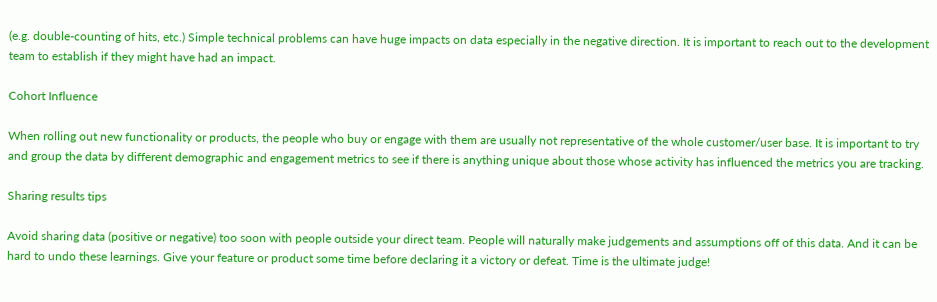(e.g. double-counting of hits, etc.) Simple technical problems can have huge impacts on data especially in the negative direction. It is important to reach out to the development team to establish if they might have had an impact.

Cohort Influence

When rolling out new functionality or products, the people who buy or engage with them are usually not representative of the whole customer/user base. It is important to try and group the data by different demographic and engagement metrics to see if there is anything unique about those whose activity has influenced the metrics you are tracking.

Sharing results tips

Avoid sharing data (positive or negative) too soon with people outside your direct team. People will naturally make judgements and assumptions off of this data. And it can be hard to undo these learnings. Give your feature or product some time before declaring it a victory or defeat. Time is the ultimate judge!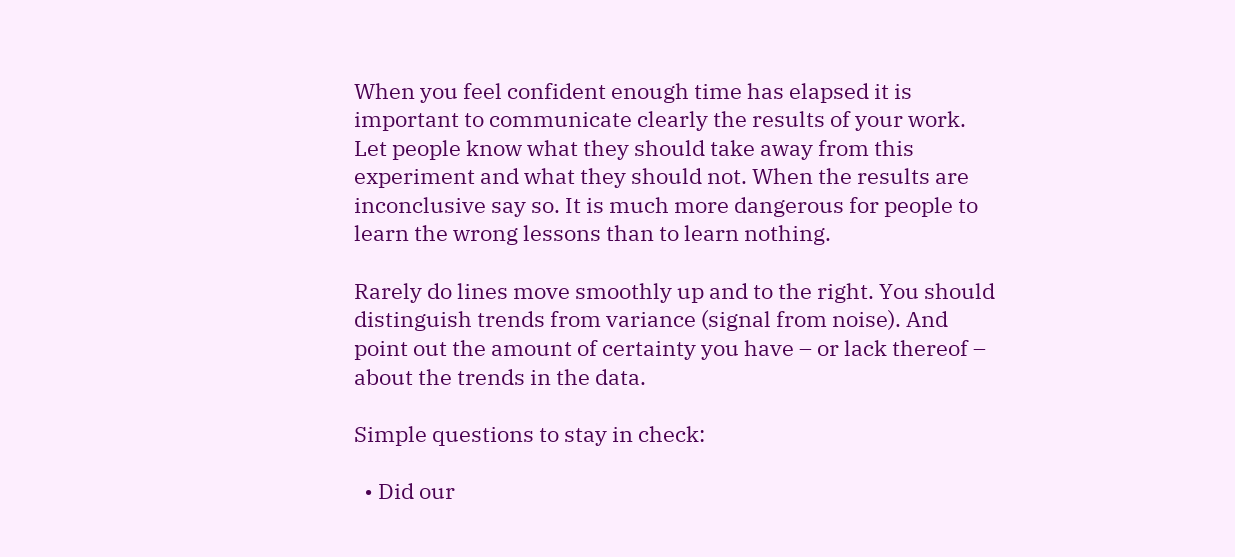When you feel confident enough time has elapsed it is important to communicate clearly the results of your work. Let people know what they should take away from this experiment and what they should not. When the results are inconclusive say so. It is much more dangerous for people to learn the wrong lessons than to learn nothing.

Rarely do lines move smoothly up and to the right. You should distinguish trends from variance (signal from noise). And point out the amount of certainty you have – or lack thereof – about the trends in the data.

Simple questions to stay in check:

  • Did our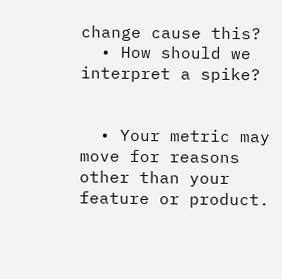change cause this?
  • How should we interpret a spike?


  • Your metric may move for reasons other than your feature or product.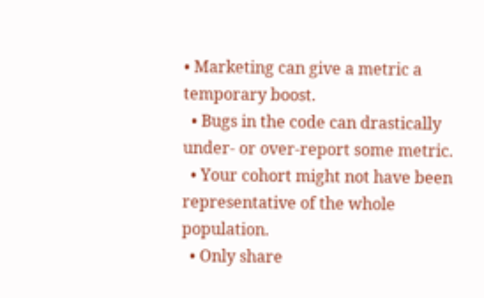• Marketing can give a metric a temporary boost.
  • Bugs in the code can drastically under- or over-report some metric.
  • Your cohort might not have been representative of the whole population.
  • Only share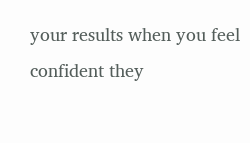your results when you feel confident they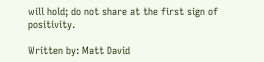will hold; do not share at the first sign of positivity.

Written by: Matt David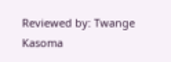Reviewed by: Twange Kasoma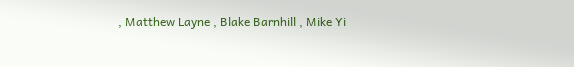, Matthew Layne , Blake Barnhill , Mike Yi